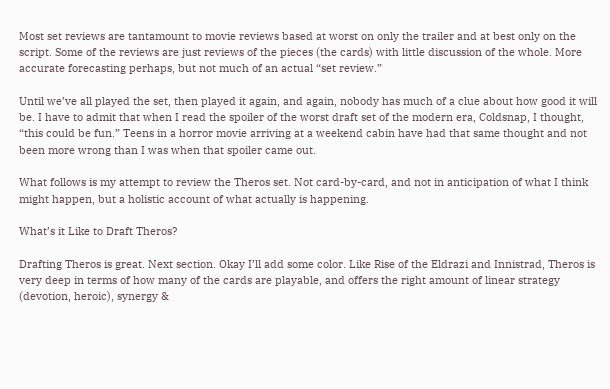Most set reviews are tantamount to movie reviews based at worst on only the trailer and at best only on the script. Some of the reviews are just reviews of the pieces (the cards) with little discussion of the whole. More accurate forecasting perhaps, but not much of an actual “set review.”

Until we’ve all played the set, then played it again, and again, nobody has much of a clue about how good it will be. I have to admit that when I read the spoiler of the worst draft set of the modern era, Coldsnap, I thought, “this could be fun.” Teens in a horror movie arriving at a weekend cabin have had that same thought and not been more wrong than I was when that spoiler came out.

What follows is my attempt to review the Theros set. Not card-by-card, and not in anticipation of what I think might happen, but a holistic account of what actually is happening.

What’s it Like to Draft Theros?

Drafting Theros is great. Next section. Okay I’ll add some color. Like Rise of the Eldrazi and Innistrad, Theros is very deep in terms of how many of the cards are playable, and offers the right amount of linear strategy (devotion, heroic), synergy &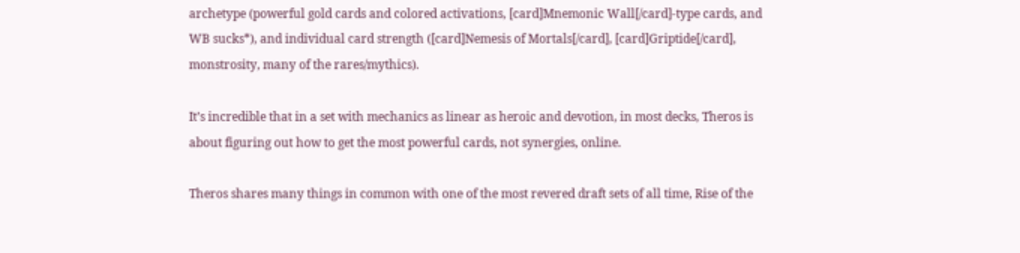archetype (powerful gold cards and colored activations, [card]Mnemonic Wall[/card]-type cards, and WB sucks*), and individual card strength ([card]Nemesis of Mortals[/card], [card]Griptide[/card], monstrosity, many of the rares/mythics).

It’s incredible that in a set with mechanics as linear as heroic and devotion, in most decks, Theros is about figuring out how to get the most powerful cards, not synergies, online.

Theros shares many things in common with one of the most revered draft sets of all time, Rise of the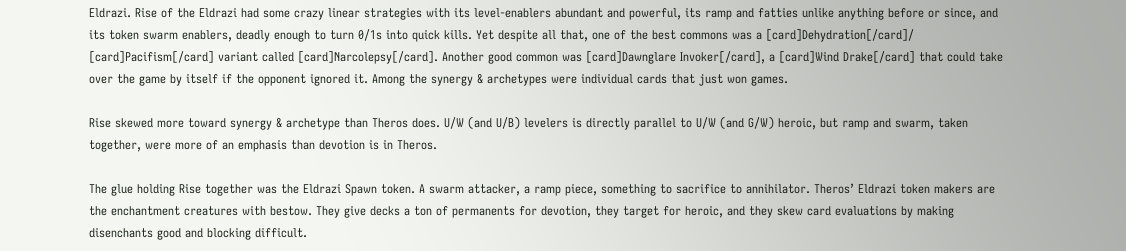Eldrazi. Rise of the Eldrazi had some crazy linear strategies with its level-enablers abundant and powerful, its ramp and fatties unlike anything before or since, and its token swarm enablers, deadly enough to turn 0/1s into quick kills. Yet despite all that, one of the best commons was a [card]Dehydration[/card]/ [card]Pacifism[/card] variant called [card]Narcolepsy[/card]. Another good common was [card]Dawnglare Invoker[/card], a [card]Wind Drake[/card] that could take over the game by itself if the opponent ignored it. Among the synergy & archetypes were individual cards that just won games.

Rise skewed more toward synergy & archetype than Theros does. U/W (and U/B) levelers is directly parallel to U/W (and G/W) heroic, but ramp and swarm, taken together, were more of an emphasis than devotion is in Theros.

The glue holding Rise together was the Eldrazi Spawn token. A swarm attacker, a ramp piece, something to sacrifice to annihilator. Theros’ Eldrazi token makers are the enchantment creatures with bestow. They give decks a ton of permanents for devotion, they target for heroic, and they skew card evaluations by making disenchants good and blocking difficult.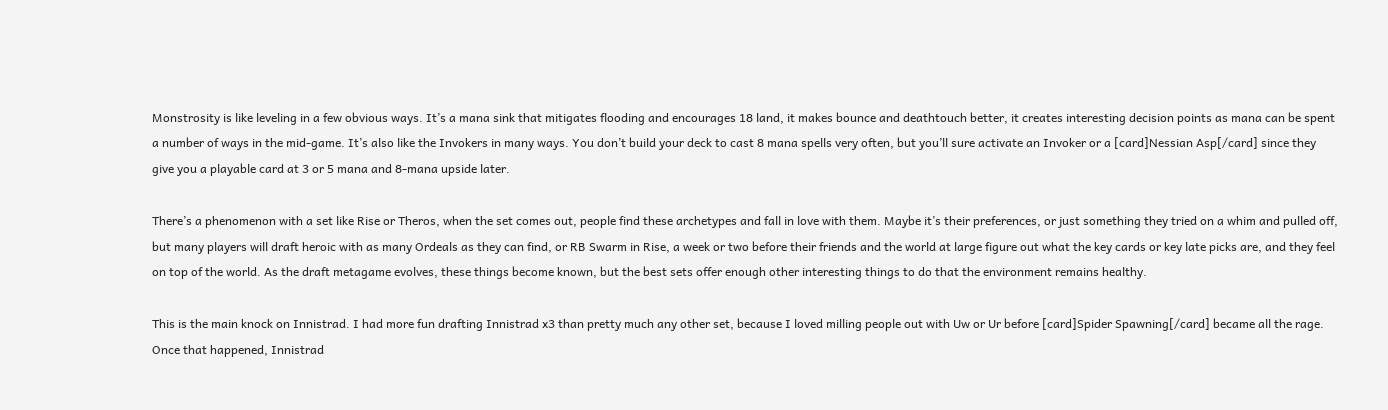Monstrosity is like leveling in a few obvious ways. It’s a mana sink that mitigates flooding and encourages 18 land, it makes bounce and deathtouch better, it creates interesting decision points as mana can be spent a number of ways in the mid-game. It’s also like the Invokers in many ways. You don’t build your deck to cast 8 mana spells very often, but you’ll sure activate an Invoker or a [card]Nessian Asp[/card] since they give you a playable card at 3 or 5 mana and 8-mana upside later.

There’s a phenomenon with a set like Rise or Theros, when the set comes out, people find these archetypes and fall in love with them. Maybe it’s their preferences, or just something they tried on a whim and pulled off, but many players will draft heroic with as many Ordeals as they can find, or RB Swarm in Rise, a week or two before their friends and the world at large figure out what the key cards or key late picks are, and they feel on top of the world. As the draft metagame evolves, these things become known, but the best sets offer enough other interesting things to do that the environment remains healthy.

This is the main knock on Innistrad. I had more fun drafting Innistrad x3 than pretty much any other set, because I loved milling people out with Uw or Ur before [card]Spider Spawning[/card] became all the rage. Once that happened, Innistrad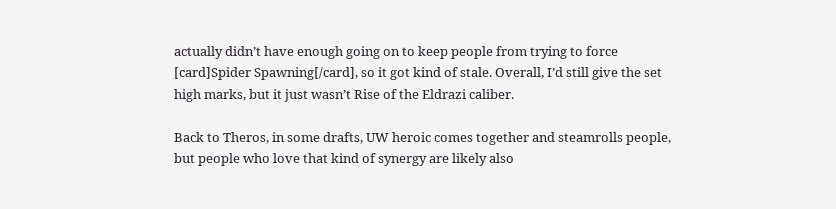actually didn’t have enough going on to keep people from trying to force [card]Spider Spawning[/card], so it got kind of stale. Overall, I’d still give the set high marks, but it just wasn’t Rise of the Eldrazi caliber.

Back to Theros, in some drafts, UW heroic comes together and steamrolls people, but people who love that kind of synergy are likely also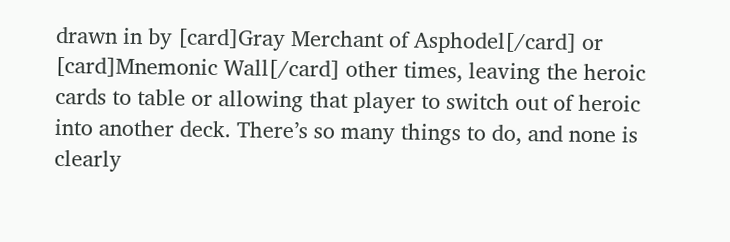drawn in by [card]Gray Merchant of Asphodel[/card] or [card]Mnemonic Wall[/card] other times, leaving the heroic cards to table or allowing that player to switch out of heroic into another deck. There’s so many things to do, and none is clearly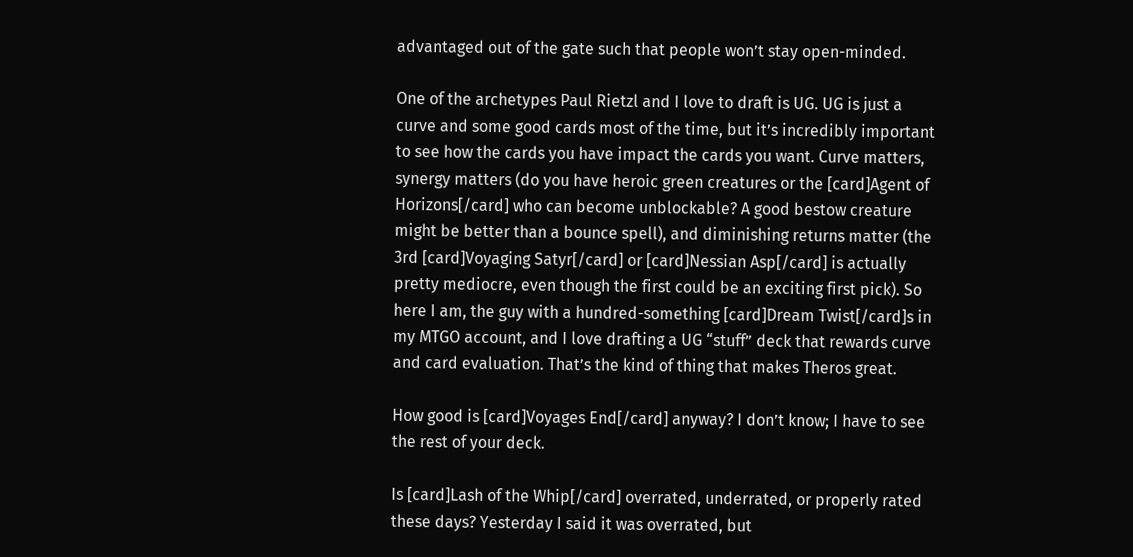advantaged out of the gate such that people won’t stay open-minded.

One of the archetypes Paul Rietzl and I love to draft is UG. UG is just a curve and some good cards most of the time, but it’s incredibly important to see how the cards you have impact the cards you want. Curve matters, synergy matters (do you have heroic green creatures or the [card]Agent of Horizons[/card] who can become unblockable? A good bestow creature might be better than a bounce spell), and diminishing returns matter (the 3rd [card]Voyaging Satyr[/card] or [card]Nessian Asp[/card] is actually pretty mediocre, even though the first could be an exciting first pick). So here I am, the guy with a hundred-something [card]Dream Twist[/card]s in my MTGO account, and I love drafting a UG “stuff” deck that rewards curve and card evaluation. That’s the kind of thing that makes Theros great.

How good is [card]Voyages End[/card] anyway? I don’t know; I have to see the rest of your deck.

Is [card]Lash of the Whip[/card] overrated, underrated, or properly rated these days? Yesterday I said it was overrated, but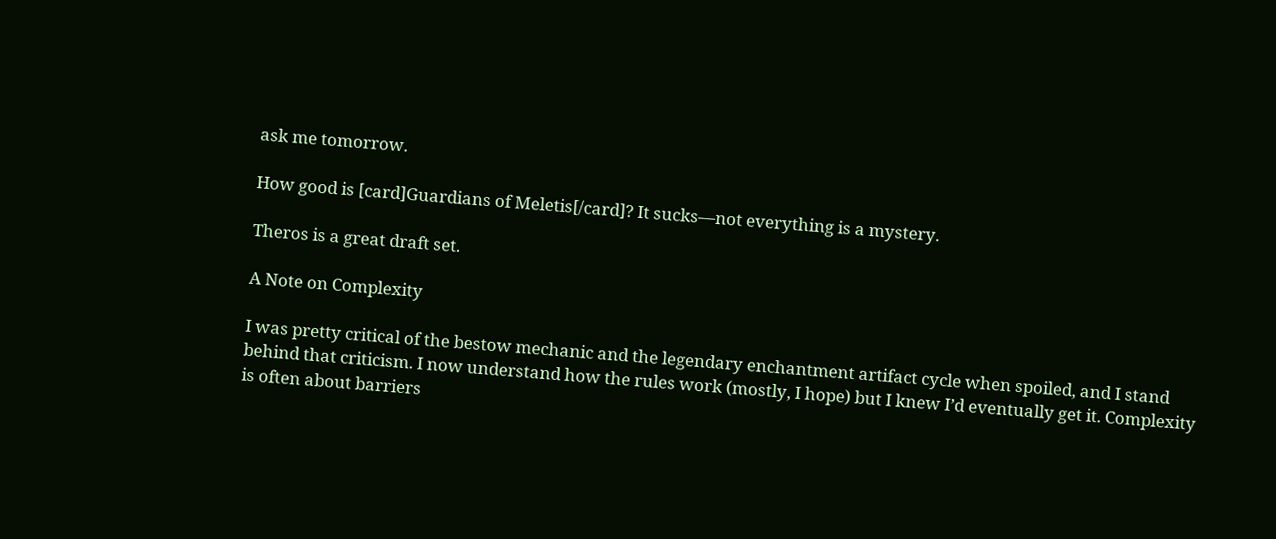ask me tomorrow.

How good is [card]Guardians of Meletis[/card]? It sucks—not everything is a mystery.

Theros is a great draft set.

A Note on Complexity

I was pretty critical of the bestow mechanic and the legendary enchantment artifact cycle when spoiled, and I stand behind that criticism. I now understand how the rules work (mostly, I hope) but I knew I’d eventually get it. Complexity is often about barriers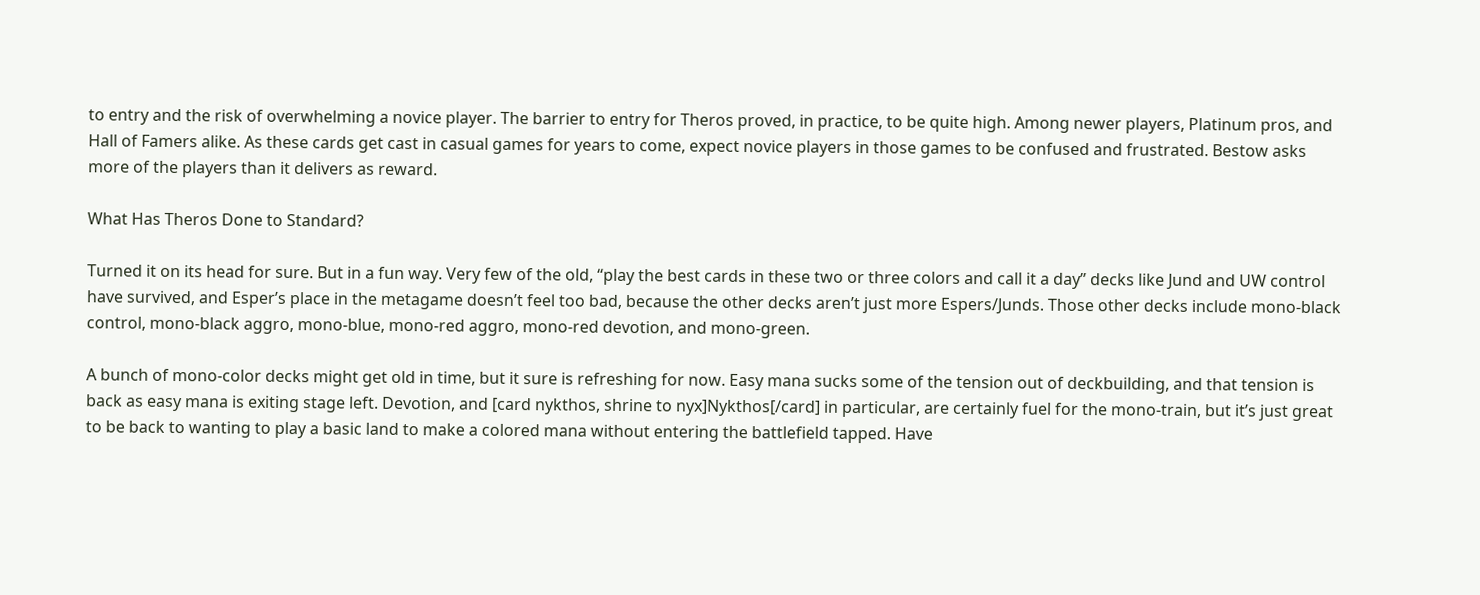to entry and the risk of overwhelming a novice player. The barrier to entry for Theros proved, in practice, to be quite high. Among newer players, Platinum pros, and Hall of Famers alike. As these cards get cast in casual games for years to come, expect novice players in those games to be confused and frustrated. Bestow asks more of the players than it delivers as reward.

What Has Theros Done to Standard?

Turned it on its head for sure. But in a fun way. Very few of the old, “play the best cards in these two or three colors and call it a day” decks like Jund and UW control have survived, and Esper’s place in the metagame doesn’t feel too bad, because the other decks aren’t just more Espers/Junds. Those other decks include mono-black control, mono-black aggro, mono-blue, mono-red aggro, mono-red devotion, and mono-green.

A bunch of mono-color decks might get old in time, but it sure is refreshing for now. Easy mana sucks some of the tension out of deckbuilding, and that tension is back as easy mana is exiting stage left. Devotion, and [card nykthos, shrine to nyx]Nykthos[/card] in particular, are certainly fuel for the mono-train, but it’s just great to be back to wanting to play a basic land to make a colored mana without entering the battlefield tapped. Have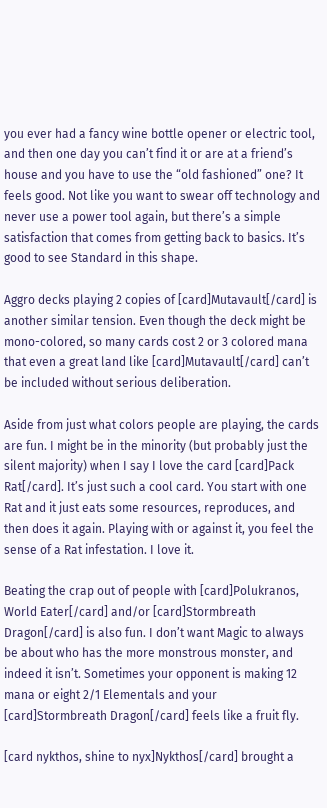you ever had a fancy wine bottle opener or electric tool, and then one day you can’t find it or are at a friend’s house and you have to use the “old fashioned” one? It feels good. Not like you want to swear off technology and never use a power tool again, but there’s a simple satisfaction that comes from getting back to basics. It’s good to see Standard in this shape.

Aggro decks playing 2 copies of [card]Mutavault[/card] is another similar tension. Even though the deck might be mono-colored, so many cards cost 2 or 3 colored mana that even a great land like [card]Mutavault[/card] can’t be included without serious deliberation.

Aside from just what colors people are playing, the cards are fun. I might be in the minority (but probably just the silent majority) when I say I love the card [card]Pack Rat[/card]. It’s just such a cool card. You start with one Rat and it just eats some resources, reproduces, and then does it again. Playing with or against it, you feel the sense of a Rat infestation. I love it.

Beating the crap out of people with [card]Polukranos, World Eater[/card] and/or [card]Stormbreath Dragon[/card] is also fun. I don’t want Magic to always be about who has the more monstrous monster, and indeed it isn’t. Sometimes your opponent is making 12 mana or eight 2/1 Elementals and your [card]Stormbreath Dragon[/card] feels like a fruit fly.

[card nykthos, shine to nyx]Nykthos[/card] brought a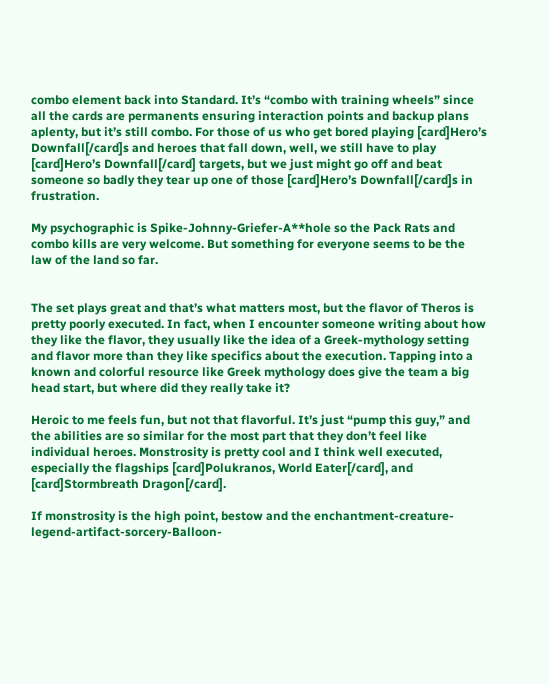combo element back into Standard. It’s “combo with training wheels” since all the cards are permanents ensuring interaction points and backup plans aplenty, but it’s still combo. For those of us who get bored playing [card]Hero’s Downfall[/card]s and heroes that fall down, well, we still have to play [card]Hero’s Downfall[/card] targets, but we just might go off and beat someone so badly they tear up one of those [card]Hero’s Downfall[/card]s in frustration.

My psychographic is Spike-Johnny-Griefer-A**hole so the Pack Rats and combo kills are very welcome. But something for everyone seems to be the law of the land so far.


The set plays great and that’s what matters most, but the flavor of Theros is pretty poorly executed. In fact, when I encounter someone writing about how they like the flavor, they usually like the idea of a Greek-mythology setting and flavor more than they like specifics about the execution. Tapping into a known and colorful resource like Greek mythology does give the team a big head start, but where did they really take it?

Heroic to me feels fun, but not that flavorful. It’s just “pump this guy,” and the abilities are so similar for the most part that they don’t feel like individual heroes. Monstrosity is pretty cool and I think well executed, especially the flagships [card]Polukranos, World Eater[/card], and [card]Stormbreath Dragon[/card].

If monstrosity is the high point, bestow and the enchantment-creature-legend-artifact-sorcery-Balloon-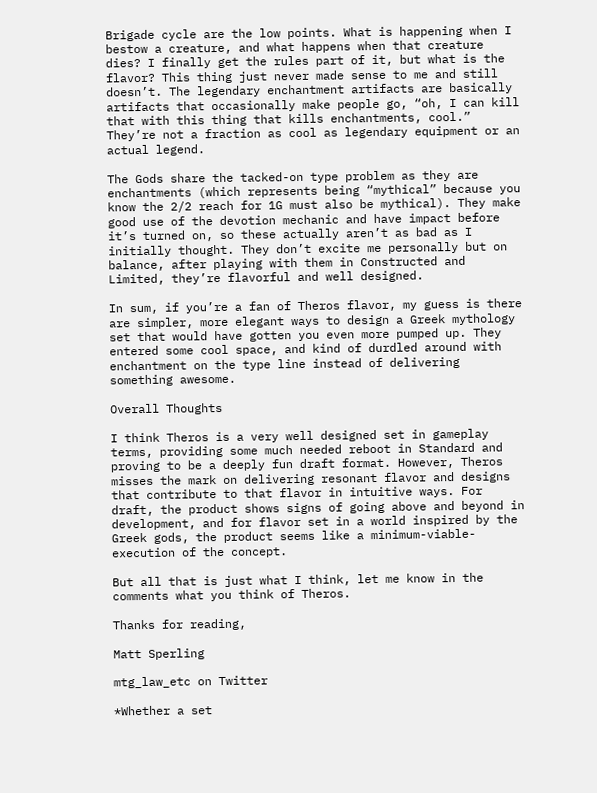Brigade cycle are the low points. What is happening when I bestow a creature, and what happens when that creature dies? I finally get the rules part of it, but what is the flavor? This thing just never made sense to me and still doesn’t. The legendary enchantment artifacts are basically artifacts that occasionally make people go, “oh, I can kill that with this thing that kills enchantments, cool.” They’re not a fraction as cool as legendary equipment or an actual legend.

The Gods share the tacked-on type problem as they are enchantments (which represents being “mythical” because you know the 2/2 reach for 1G must also be mythical). They make good use of the devotion mechanic and have impact before it’s turned on, so these actually aren’t as bad as I initially thought. They don’t excite me personally but on balance, after playing with them in Constructed and Limited, they’re flavorful and well designed.

In sum, if you’re a fan of Theros flavor, my guess is there are simpler, more elegant ways to design a Greek mythology set that would have gotten you even more pumped up. They entered some cool space, and kind of durdled around with enchantment on the type line instead of delivering something awesome.

Overall Thoughts

I think Theros is a very well designed set in gameplay terms, providing some much needed reboot in Standard and proving to be a deeply fun draft format. However, Theros misses the mark on delivering resonant flavor and designs that contribute to that flavor in intuitive ways. For draft, the product shows signs of going above and beyond in development, and for flavor set in a world inspired by the Greek gods, the product seems like a minimum-viable-execution of the concept.

But all that is just what I think, let me know in the comments what you think of Theros.

Thanks for reading,

Matt Sperling

mtg_law_etc on Twitter

*Whether a set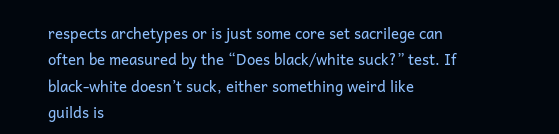respects archetypes or is just some core set sacrilege can often be measured by the “Does black/white suck?” test. If black-white doesn’t suck, either something weird like guilds is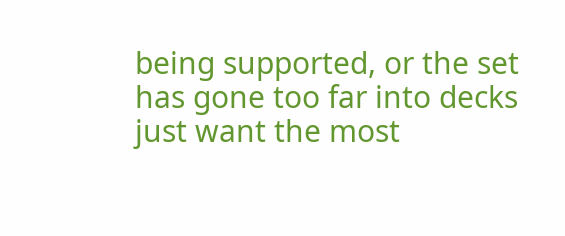being supported, or the set has gone too far into decks just want the most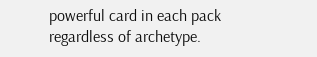powerful card in each pack regardless of archetype.